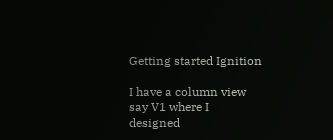Getting started Ignition

I have a column view say V1 where I designed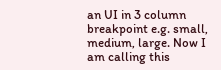an UI in 3 column breakpoint e.g. small, medium, large. Now I am calling this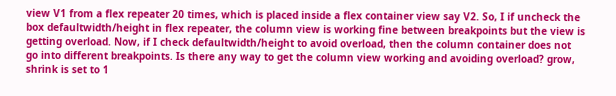view V1 from a flex repeater 20 times, which is placed inside a flex container view say V2. So, I if uncheck the box defaultwidth/height in flex repeater, the column view is working fine between breakpoints but the view is getting overload. Now, if I check defaultwidth/height to avoid overload, then the column container does not go into different breakpoints. Is there any way to get the column view working and avoiding overload? grow, shrink is set to 1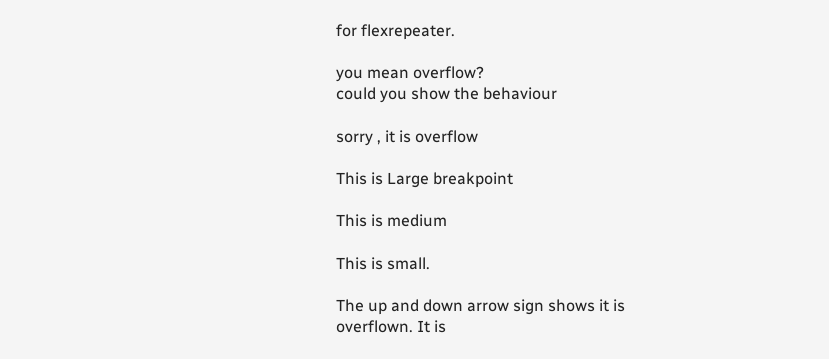for flexrepeater.

you mean overflow?
could you show the behaviour

sorry , it is overflow

This is Large breakpoint

This is medium

This is small.

The up and down arrow sign shows it is overflown. It is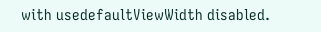with usedefaultViewWidth disabled.